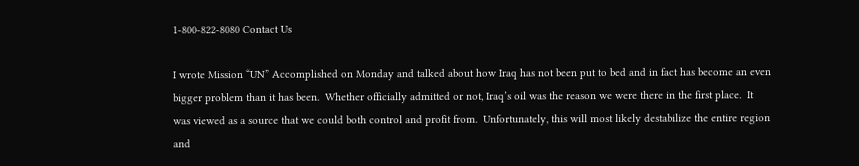1-800-822-8080 Contact Us

I wrote Mission “UN” Accomplished on Monday and talked about how Iraq has not been put to bed and in fact has become an even bigger problem than it has been.  Whether officially admitted or not, Iraq’s oil was the reason we were there in the first place.  It was viewed as a source that we could both control and profit from.  Unfortunately, this will most likely destabilize the entire region and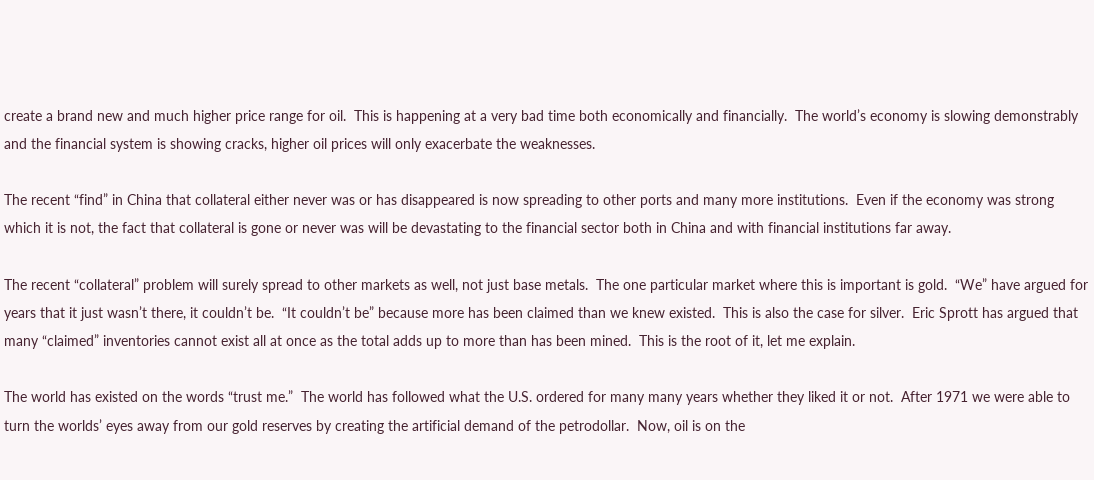create a brand new and much higher price range for oil.  This is happening at a very bad time both economically and financially.  The world’s economy is slowing demonstrably and the financial system is showing cracks, higher oil prices will only exacerbate the weaknesses.

The recent “find” in China that collateral either never was or has disappeared is now spreading to other ports and many more institutions.  Even if the economy was strong which it is not, the fact that collateral is gone or never was will be devastating to the financial sector both in China and with financial institutions far away.

The recent “collateral” problem will surely spread to other markets as well, not just base metals.  The one particular market where this is important is gold.  “We” have argued for years that it just wasn’t there, it couldn’t be.  “It couldn’t be” because more has been claimed than we knew existed.  This is also the case for silver.  Eric Sprott has argued that many “claimed” inventories cannot exist all at once as the total adds up to more than has been mined.  This is the root of it, let me explain.

The world has existed on the words “trust me.”  The world has followed what the U.S. ordered for many many years whether they liked it or not.  After 1971 we were able to turn the worlds’ eyes away from our gold reserves by creating the artificial demand of the petrodollar.  Now, oil is on the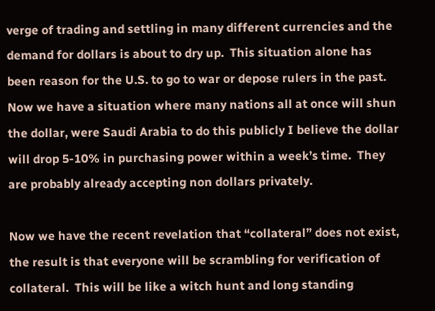verge of trading and settling in many different currencies and the demand for dollars is about to dry up.  This situation alone has been reason for the U.S. to go to war or depose rulers in the past.  Now we have a situation where many nations all at once will shun the dollar, were Saudi Arabia to do this publicly I believe the dollar will drop 5-10% in purchasing power within a week’s time.  They are probably already accepting non dollars privately.

Now we have the recent revelation that “collateral” does not exist, the result is that everyone will be scrambling for verification of collateral.  This will be like a witch hunt and long standing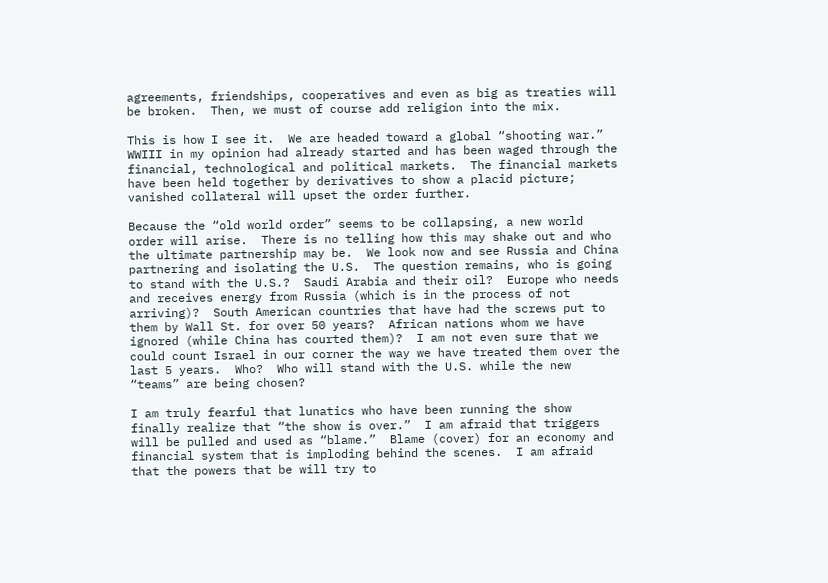agreements, friendships, cooperatives and even as big as treaties will be broken.  Then, we must of course add religion into the mix.

This is how I see it.  We are headed toward a global “shooting war.”  WWIII in my opinion had already started and has been waged through the financial, technological and political markets.  The financial markets have been held together by derivatives to show a placid picture; vanished collateral will upset the order further.

Because the “old world order” seems to be collapsing, a new world order will arise.  There is no telling how this may shake out and who the ultimate partnership may be.  We look now and see Russia and China partnering and isolating the U.S.  The question remains, who is going to stand with the U.S.?  Saudi Arabia and their oil?  Europe who needs and receives energy from Russia (which is in the process of not arriving)?  South American countries that have had the screws put to them by Wall St. for over 50 years?  African nations whom we have ignored (while China has courted them)?  I am not even sure that we could count Israel in our corner the way we have treated them over the last 5 years.  Who?  Who will stand with the U.S. while the new “teams” are being chosen?

I am truly fearful that lunatics who have been running the show finally realize that “the show is over.”  I am afraid that triggers will be pulled and used as “blame.”  Blame (cover) for an economy and financial system that is imploding behind the scenes.  I am afraid that the powers that be will try to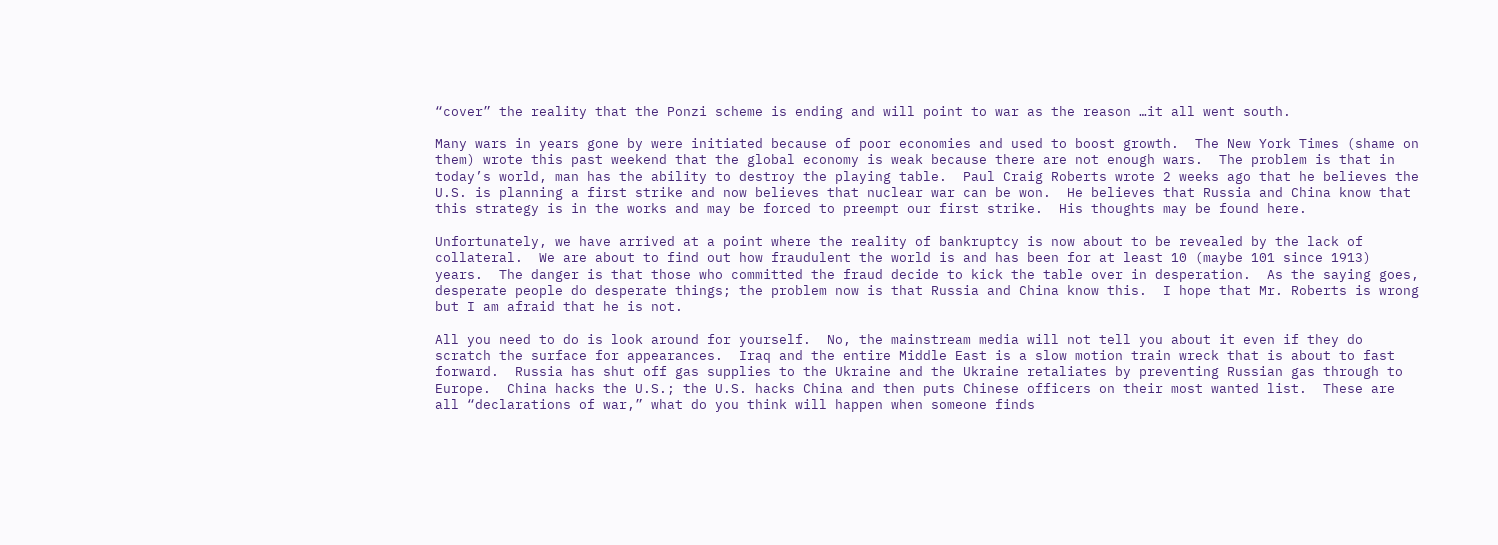“cover” the reality that the Ponzi scheme is ending and will point to war as the reason …it all went south.

Many wars in years gone by were initiated because of poor economies and used to boost growth.  The New York Times (shame on them) wrote this past weekend that the global economy is weak because there are not enough wars.  The problem is that in today’s world, man has the ability to destroy the playing table.  Paul Craig Roberts wrote 2 weeks ago that he believes the U.S. is planning a first strike and now believes that nuclear war can be won.  He believes that Russia and China know that this strategy is in the works and may be forced to preempt our first strike.  His thoughts may be found here.

Unfortunately, we have arrived at a point where the reality of bankruptcy is now about to be revealed by the lack of collateral.  We are about to find out how fraudulent the world is and has been for at least 10 (maybe 101 since 1913) years.  The danger is that those who committed the fraud decide to kick the table over in desperation.  As the saying goes, desperate people do desperate things; the problem now is that Russia and China know this.  I hope that Mr. Roberts is wrong but I am afraid that he is not.

All you need to do is look around for yourself.  No, the mainstream media will not tell you about it even if they do scratch the surface for appearances.  Iraq and the entire Middle East is a slow motion train wreck that is about to fast forward.  Russia has shut off gas supplies to the Ukraine and the Ukraine retaliates by preventing Russian gas through to Europe.  China hacks the U.S.; the U.S. hacks China and then puts Chinese officers on their most wanted list.  These are all “declarations of war,” what do you think will happen when someone finds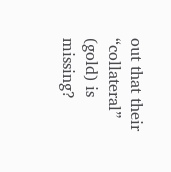out that their “collateral” (gold) is missing?